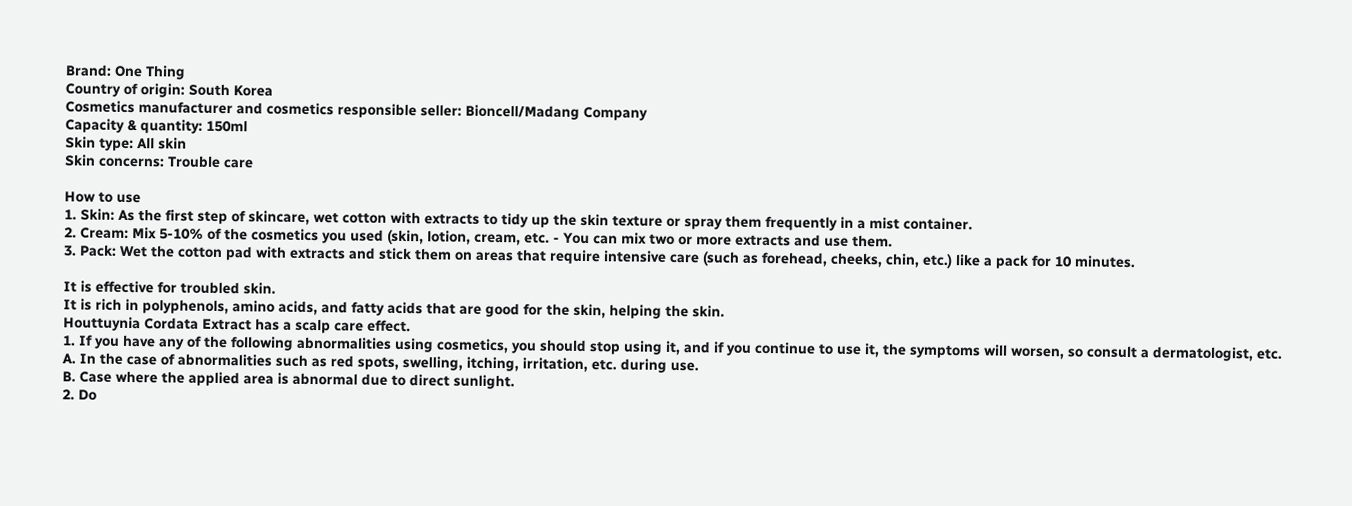Brand: One Thing
Country of origin: South Korea
Cosmetics manufacturer and cosmetics responsible seller: Bioncell/Madang Company
Capacity & quantity: 150ml
Skin type: All skin
Skin concerns: Trouble care

How to use
1. Skin: As the first step of skincare, wet cotton with extracts to tidy up the skin texture or spray them frequently in a mist container.
2. Cream: Mix 5-10% of the cosmetics you used (skin, lotion, cream, etc. - You can mix two or more extracts and use them.
3. Pack: Wet the cotton pad with extracts and stick them on areas that require intensive care (such as forehead, cheeks, chin, etc.) like a pack for 10 minutes.

It is effective for troubled skin.
It is rich in polyphenols, amino acids, and fatty acids that are good for the skin, helping the skin.
Houttuynia Cordata Extract has a scalp care effect.
1. If you have any of the following abnormalities using cosmetics, you should stop using it, and if you continue to use it, the symptoms will worsen, so consult a dermatologist, etc.
A. In the case of abnormalities such as red spots, swelling, itching, irritation, etc. during use.
B. Case where the applied area is abnormal due to direct sunlight.
2. Do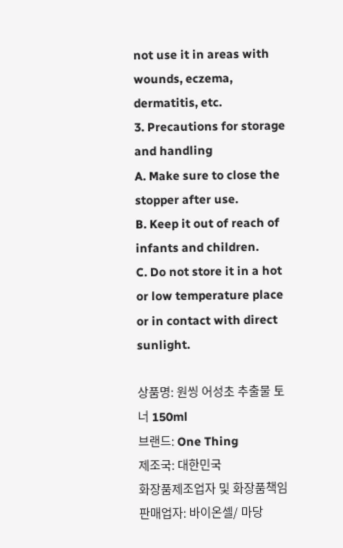not use it in areas with wounds, eczema, dermatitis, etc.
3. Precautions for storage and handling
A. Make sure to close the stopper after use.
B. Keep it out of reach of infants and children.
C. Do not store it in a hot or low temperature place or in contact with direct sunlight.

상품명: 원씽 어성초 추출물 토너 150ml
브랜드: One Thing
제조국: 대한민국
화장품제조업자 및 화장품책임판매업자: 바이온셀/ 마당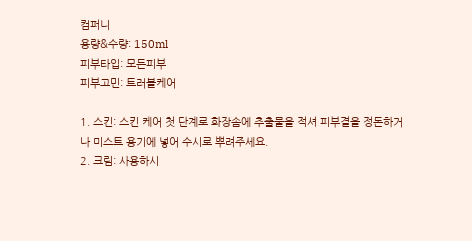컴퍼니
용량&수량: 150ml
피부타입: 모든피부
피부고민: 트러블케어

1. 스킨: 스킨 케어 첫 단계로 화장솜에 추출물을 적셔 피부결을 정돈하거나 미스트 용기에 넣어 수시로 뿌려주세요.
2. 크림: 사용하시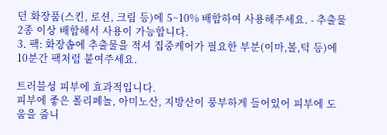던 화장품(스킨, 로션, 크림 등)에 5~10% 배합하여 사용해주세요. - 추출물 2종 이상 배합해서 사용이 가능합니다.
3. 팩: 화장솜에 추출물을 적셔 집중케어가 필요한 부분(이마,볼,턱 등)에 10분간 팩처럼 붙여주세요.

트러블성 피부에 효과적입니다.
피부에 좋은 폴리페놀, 아미노산, 지방산이 풍부하게 들어있어 피부에 도움을 줍니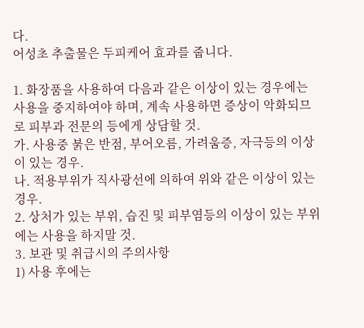다.
어성초 추출물은 두피케어 효과를 줍니다.

1. 화장품을 사용하여 다음과 같은 이상이 있는 경우에는 사용을 중지하여야 하며, 계속 사용하면 증상이 악화되므로 피부과 전문의 등에게 상담할 것.
가. 사용중 붉은 반점, 부어오름, 가려움증, 자극등의 이상이 있는 경우.
나. 적용부위가 직사광선에 의하여 위와 같은 이상이 있는 경우.
2. 상처가 있는 부위, 습진 및 피부염등의 이상이 있는 부위에는 사용을 하지말 것.
3. 보관 및 취급시의 주의사항
1) 사용 후에는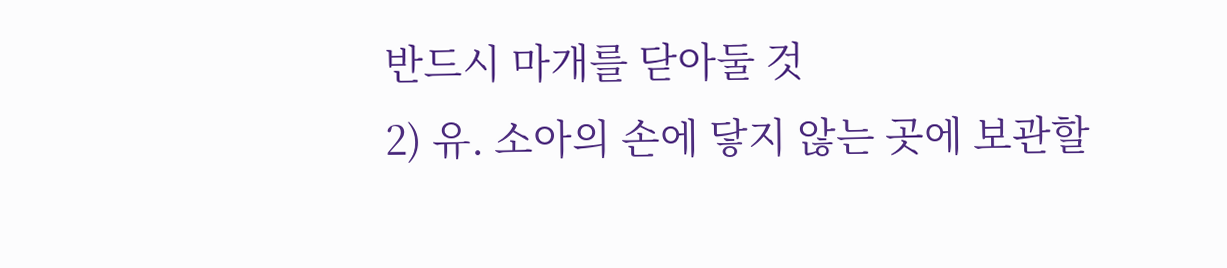반드시 마개를 닫아둘 것
2) 유. 소아의 손에 닿지 않는 곳에 보관할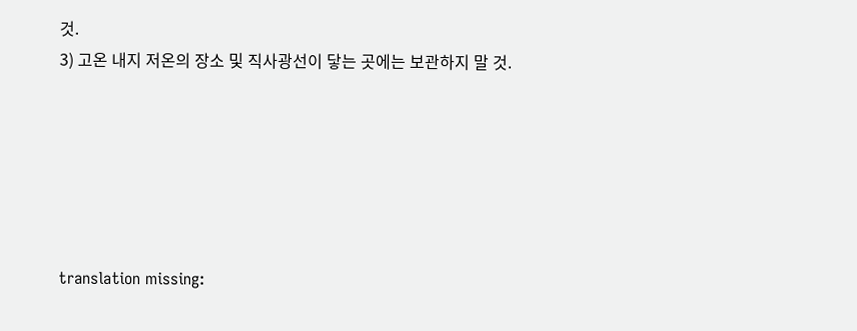것.
3) 고온 내지 저온의 장소 및 직사광선이 닿는 곳에는 보관하지 말 것.






translation missing: